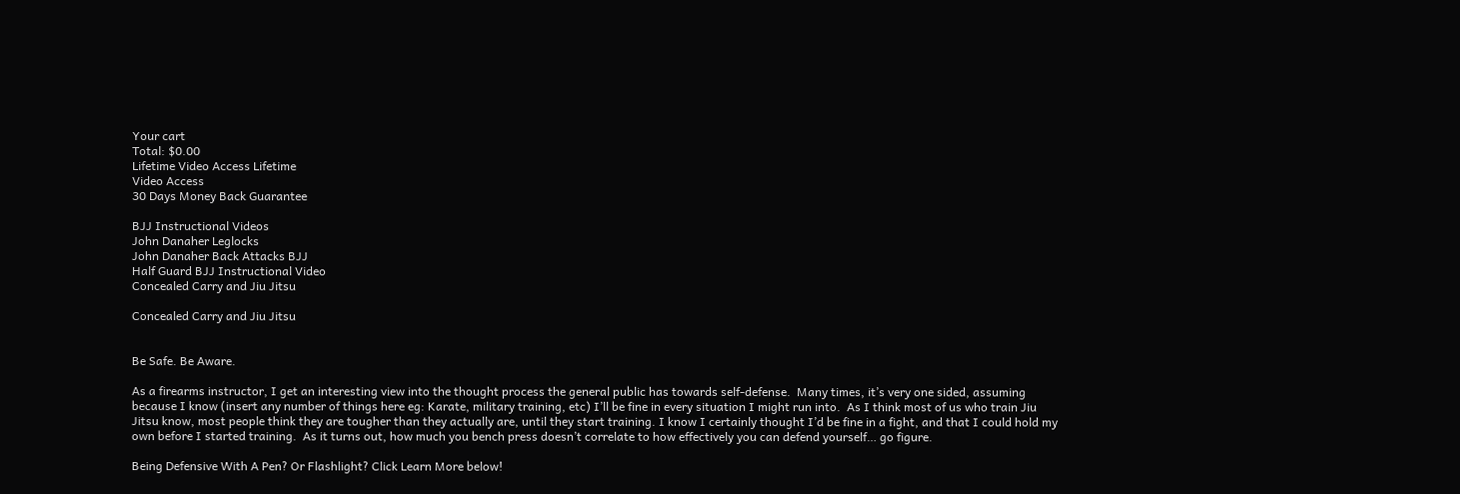Your cart
Total: $0.00
Lifetime Video Access Lifetime
Video Access
30 Days Money Back Guarantee

BJJ Instructional Videos
John Danaher Leglocks
John Danaher Back Attacks BJJ
Half Guard BJJ Instructional Video
Concealed Carry and Jiu Jitsu

Concealed Carry and Jiu Jitsu


Be Safe. Be Aware.

As a firearms instructor, I get an interesting view into the thought process the general public has towards self-defense.  Many times, it’s very one sided, assuming because I know (insert any number of things here eg: Karate, military training, etc) I’ll be fine in every situation I might run into.  As I think most of us who train Jiu Jitsu know, most people think they are tougher than they actually are, until they start training. I know I certainly thought I’d be fine in a fight, and that I could hold my own before I started training.  As it turns out, how much you bench press doesn’t correlate to how effectively you can defend yourself… go figure.

Being Defensive With A Pen? Or Flashlight? Click Learn More below!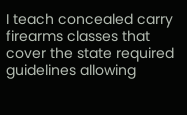I teach concealed carry firearms classes that cover the state required guidelines allowing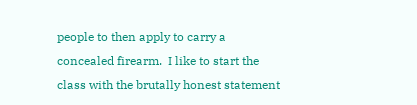people to then apply to carry a concealed firearm.  I like to start the class with the brutally honest statement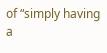of “simply having a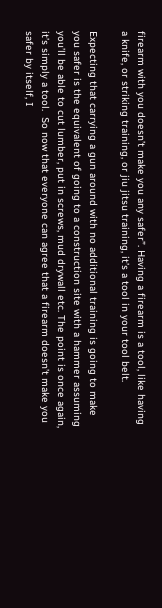firearm with you doesn’t make you any safer”. Having a firearm is a tool, like having a knife, or striking training, or jiu jitsu training, it’s a tool in your tool belt.

Expecting that carrying a gun around with no additional training is going to make you safer is the equivalent of going to a construction site with a hammer assuming you’ll be able to cut lumber, put in screws, mud drywall etc. The point is once again, it’s simply a tool.  So now that everyone can agree that a firearm doesn’t make you safer by itself, I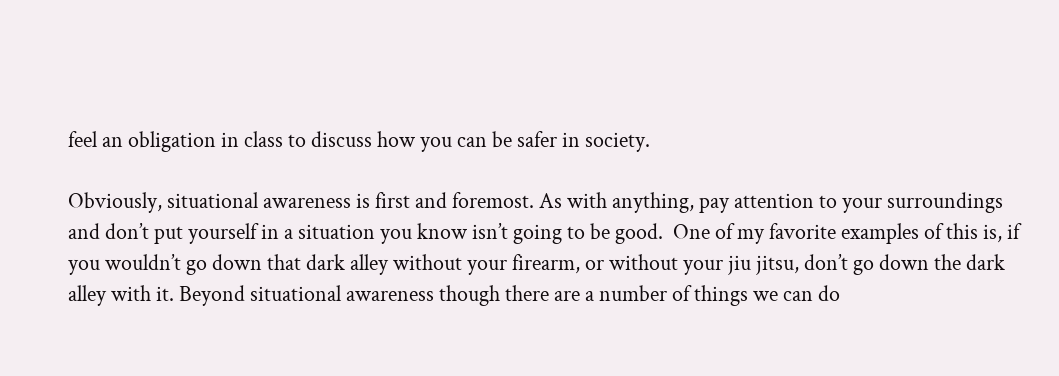feel an obligation in class to discuss how you can be safer in society.

Obviously, situational awareness is first and foremost. As with anything, pay attention to your surroundings and don’t put yourself in a situation you know isn’t going to be good.  One of my favorite examples of this is, if you wouldn’t go down that dark alley without your firearm, or without your jiu jitsu, don’t go down the dark alley with it. Beyond situational awareness though there are a number of things we can do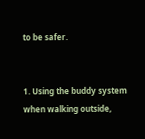to be safer.


1. Using the buddy system when walking outside,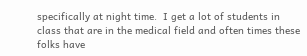specifically at night time.  I get a lot of students in class that are in the medical field and often times these folks have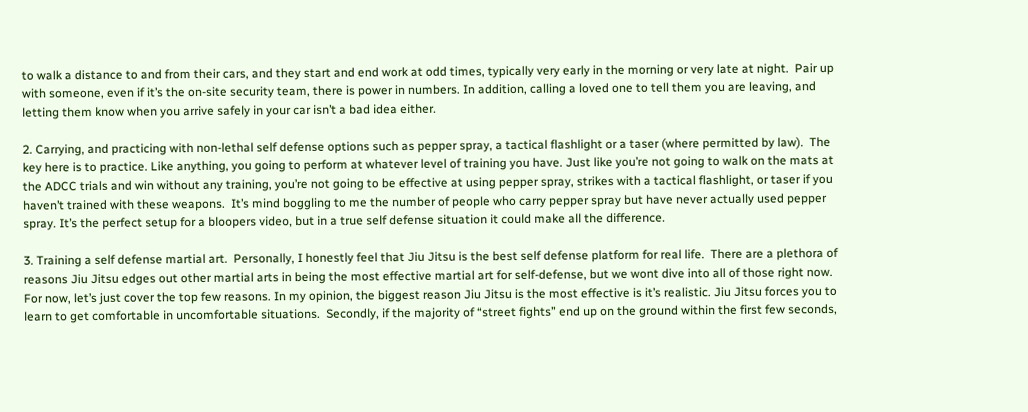to walk a distance to and from their cars, and they start and end work at odd times, typically very early in the morning or very late at night.  Pair up with someone, even if it’s the on-site security team, there is power in numbers. In addition, calling a loved one to tell them you are leaving, and letting them know when you arrive safely in your car isn’t a bad idea either.

2. Carrying, and practicing with non-lethal self defense options such as pepper spray, a tactical flashlight or a taser (where permitted by law).  The key here is to practice. Like anything, you going to perform at whatever level of training you have. Just like you’re not going to walk on the mats at the ADCC trials and win without any training, you’re not going to be effective at using pepper spray, strikes with a tactical flashlight, or taser if you haven’t trained with these weapons.  It’s mind boggling to me the number of people who carry pepper spray but have never actually used pepper spray. It’s the perfect setup for a bloopers video, but in a true self defense situation it could make all the difference.

3. Training a self defense martial art.  Personally, I honestly feel that Jiu Jitsu is the best self defense platform for real life.  There are a plethora of reasons Jiu Jitsu edges out other martial arts in being the most effective martial art for self-defense, but we wont dive into all of those right now.  For now, let’s just cover the top few reasons. In my opinion, the biggest reason Jiu Jitsu is the most effective is it’s realistic. Jiu Jitsu forces you to learn to get comfortable in uncomfortable situations.  Secondly, if the majority of “street fights” end up on the ground within the first few seconds,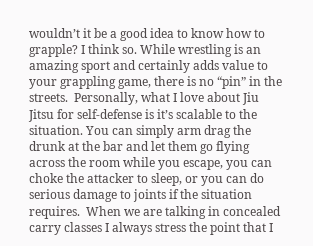wouldn’t it be a good idea to know how to grapple? I think so. While wrestling is an amazing sport and certainly adds value to your grappling game, there is no “pin” in the streets.  Personally, what I love about Jiu Jitsu for self-defense is it’s scalable to the situation. You can simply arm drag the drunk at the bar and let them go flying across the room while you escape, you can choke the attacker to sleep, or you can do serious damage to joints if the situation requires.  When we are talking in concealed carry classes I always stress the point that I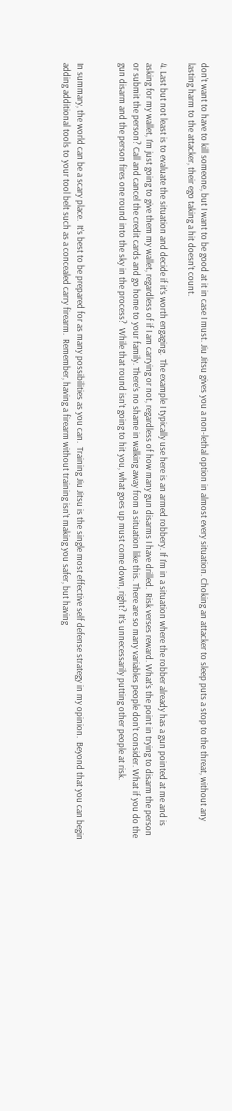don’t want to have to kill someone, but I want to be good at it in case I must. Jiu Jitsu gives you a non-lethal option in almost every situation. Choking an attacker to sleep puts a stop to the threat, without any lasting harm to the attacker, their ego taking a hit doesn’t count.

4. Last but not least is to evaluate the situation and decide if it’s worth engaging.  The example I typically use here is an armed robbery. If I’m in a situation where the robber already has a gun pointed at me and is asking for my wallet, I’m just going to give them my wallet, regardless of if I am carrying or not, regardless of how many gun disarms I have drilled.  Risk verses reward. What’s the point in trying to disarm the person or submit the person? Call and cancel the credit cards and go home to your family. There’s no shame in walking away from a situation like this. There are so many variables people don’t consider. What if you do the gun disarm and the person fires one round into the sky in the process?  While that round isn’t going to hit you, what goes up must come down, right? It’s unnecessarily putting other people at risk.


In summary, the world can be a scary place.  It’s best to be prepared for as many possibilities as you can.  Training Jiu Jitsu is the single most effective self defense strategy in my opinion.  Beyond that you can begin adding additional tools to your tool belt such as a concealed carry firearm.  Remember, having a firearm without training isn’t making you safer, but having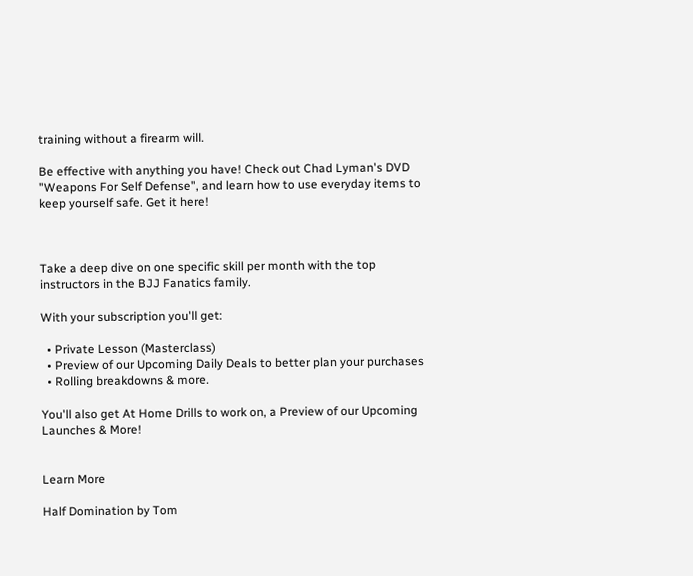training without a firearm will.

Be effective with anything you have! Check out Chad Lyman's DVD "Weapons For Self Defense", and learn how to use everyday items to keep yourself safe. Get it here!



Take a deep dive on one specific skill per month with the top instructors in the BJJ Fanatics family.

With your subscription you'll get:

  • Private Lesson (Masterclass)
  • Preview of our Upcoming Daily Deals to better plan your purchases
  • Rolling breakdowns & more.

You'll also get At Home Drills to work on, a Preview of our Upcoming Launches & More!


Learn More

Half Domination by Tom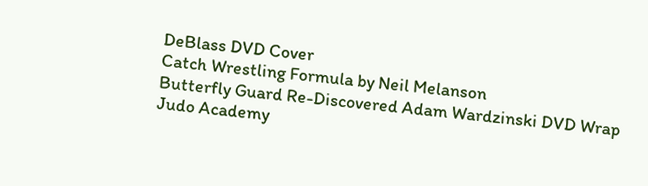DeBlass DVD Cover
Catch Wrestling Formula by Neil Melanson
Butterfly Guard Re-Discovered Adam Wardzinski DVD Wrap
Judo Academy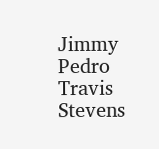Jimmy Pedro Travis Stevens